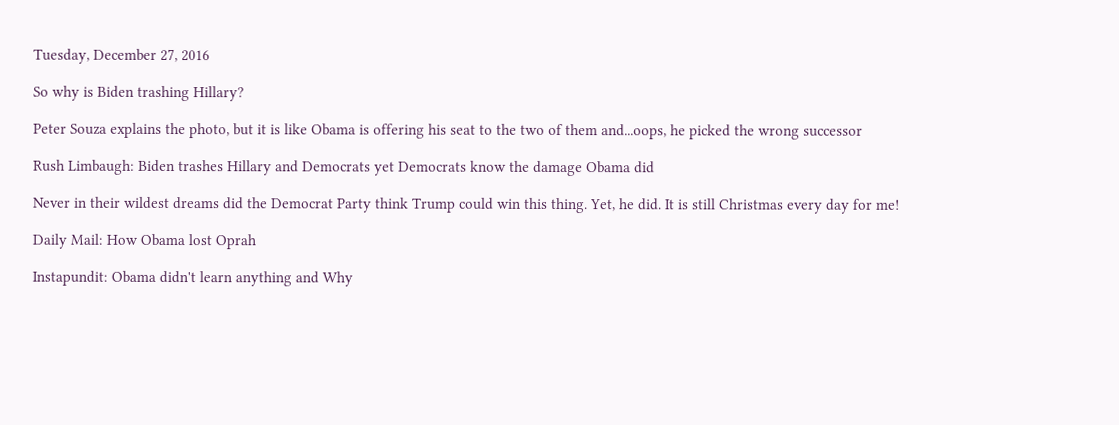Tuesday, December 27, 2016

So why is Biden trashing Hillary?

Peter Souza explains the photo, but it is like Obama is offering his seat to the two of them and...oops, he picked the wrong successor

Rush Limbaugh: Biden trashes Hillary and Democrats yet Democrats know the damage Obama did

Never in their wildest dreams did the Democrat Party think Trump could win this thing. Yet, he did. It is still Christmas every day for me!

Daily Mail: How Obama lost Oprah

Instapundit: Obama didn't learn anything and Why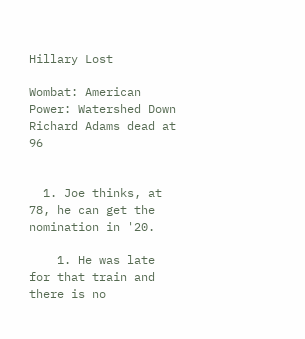Hillary Lost

Wombat: American Power: Watershed Down Richard Adams dead at 96


  1. Joe thinks, at 78, he can get the nomination in '20.

    1. He was late for that train and there is no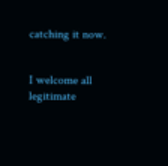catching it now.


I welcome all legitimate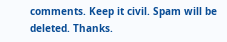comments. Keep it civil. Spam will be deleted. Thanks.